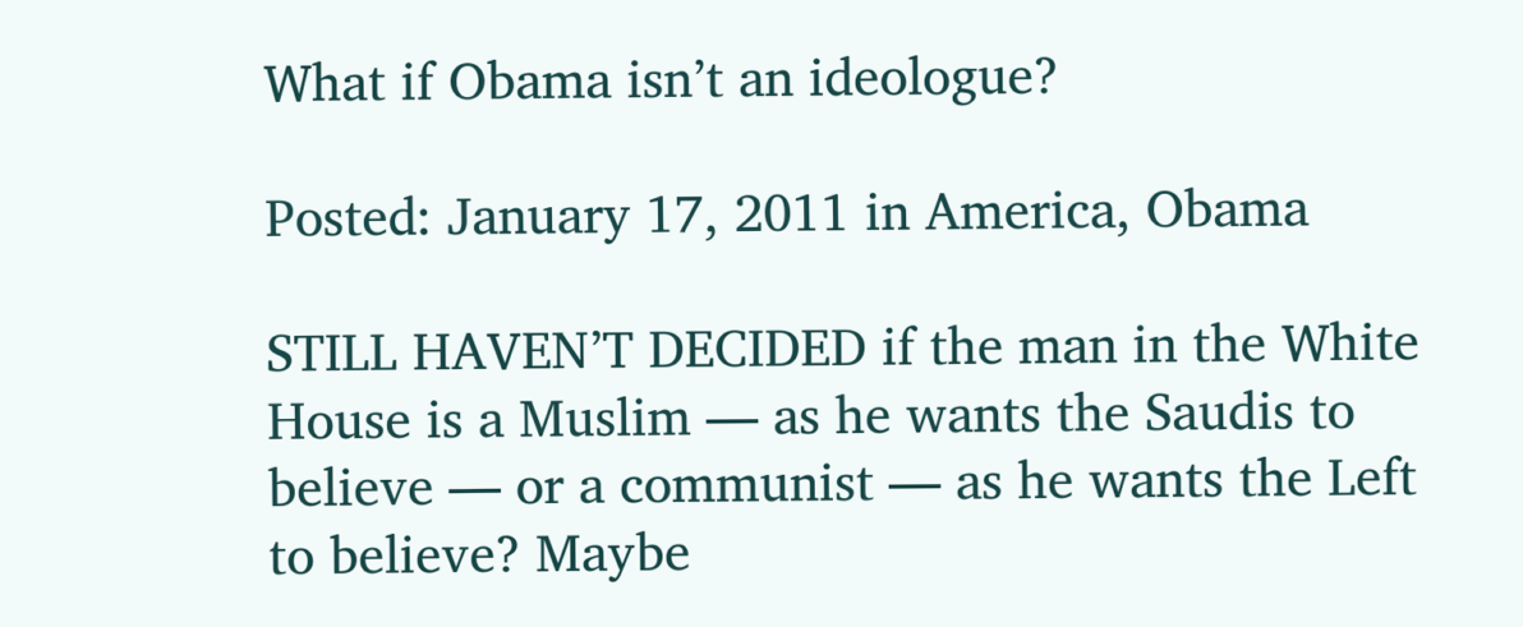What if Obama isn’t an ideologue?

Posted: January 17, 2011 in America, Obama

STILL HAVEN’T DECIDED if the man in the White House is a Muslim — as he wants the Saudis to believe — or a communist — as he wants the Left to believe? Maybe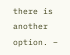there is another option. –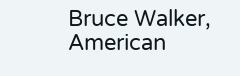Bruce Walker, American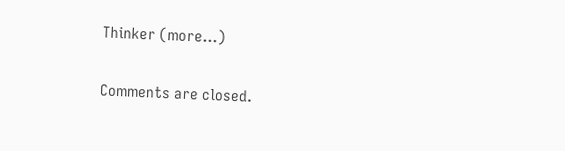Thinker (more…)


Comments are closed.